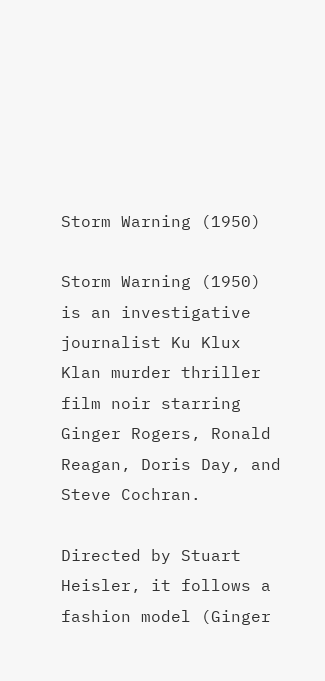Storm Warning (1950)

Storm Warning (1950) is an investigative journalist Ku Klux Klan murder thriller film noir starring Ginger Rogers, Ronald Reagan, Doris Day, and Steve Cochran.

Directed by Stuart Heisler, it follows a fashion model (Ginger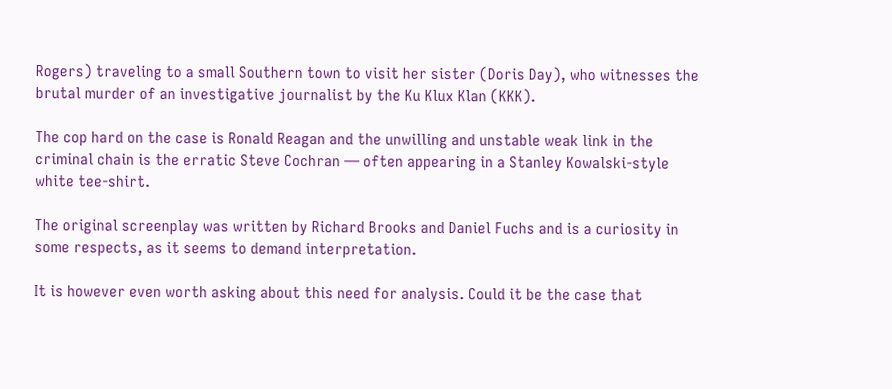Rogers) traveling to a small Southern town to visit her sister (Doris Day), who witnesses the brutal murder of an investigative journalist by the Ku Klux Klan (KKK).

The cop hard on the case is Ronald Reagan and the unwilling and unstable weak link in the criminal chain is the erratic Steve Cochran — often appearing in a Stanley Kowalski-style white tee-shirt.

The original screenplay was written by Richard Brooks and Daniel Fuchs and is a curiosity in some respects, as it seems to demand interpretation.

It is however even worth asking about this need for analysis. Could it be the case that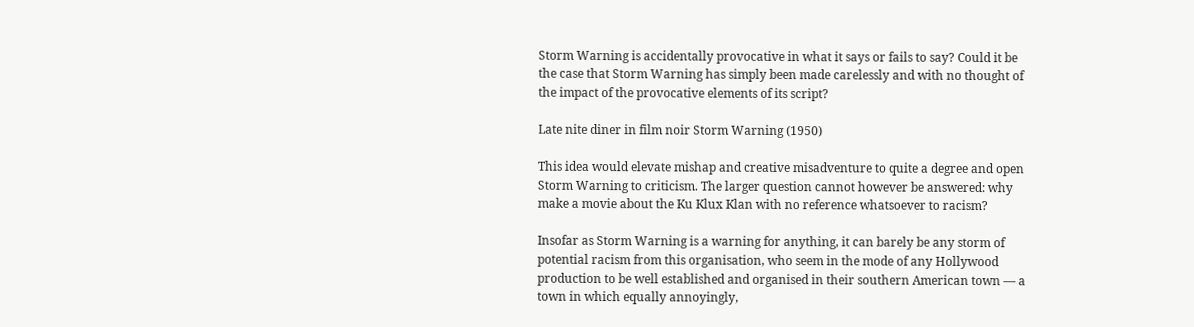Storm Warning is accidentally provocative in what it says or fails to say? Could it be the case that Storm Warning has simply been made carelessly and with no thought of the impact of the provocative elements of its script?

Late nite diner in film noir Storm Warning (1950)

This idea would elevate mishap and creative misadventure to quite a degree and open Storm Warning to criticism. The larger question cannot however be answered: why make a movie about the Ku Klux Klan with no reference whatsoever to racism?

Insofar as Storm Warning is a warning for anything, it can barely be any storm of potential racism from this organisation, who seem in the mode of any Hollywood production to be well established and organised in their southern American town — a town in which equally annoyingly,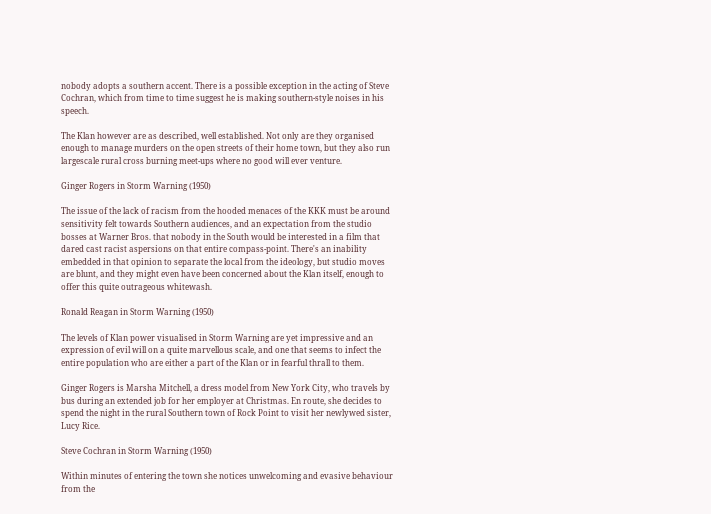nobody adopts a southern accent. There is a possible exception in the acting of Steve Cochran, which from time to time suggest he is making southern-style noises in his speech.

The Klan however are as described, well established. Not only are they organised enough to manage murders on the open streets of their home town, but they also run largescale rural cross burning meet-ups where no good will ever venture.

Ginger Rogers in Storm Warning (1950)

The issue of the lack of racism from the hooded menaces of the KKK must be around sensitivity felt towards Southern audiences, and an expectation from the studio bosses at Warner Bros. that nobody in the South would be interested in a film that dared cast racist aspersions on that entire compass-point. There's an inability embedded in that opinion to separate the local from the ideology, but studio moves are blunt, and they might even have been concerned about the Klan itself, enough to offer this quite outrageous whitewash.

Ronald Reagan in Storm Warning (1950)

The levels of Klan power visualised in Storm Warning are yet impressive and an expression of evil will on a quite marvellous scale, and one that seems to infect the entire population who are either a part of the Klan or in fearful thrall to them.

Ginger Rogers is Marsha Mitchell, a dress model from New York City, who travels by bus during an extended job for her employer at Christmas. En route, she decides to spend the night in the rural Southern town of Rock Point to visit her newlywed sister, Lucy Rice.

Steve Cochran in Storm Warning (1950)

Within minutes of entering the town she notices unwelcoming and evasive behaviour from the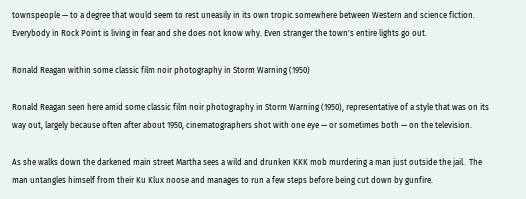townspeople — to a degree that would seem to rest uneasily in its own tropic somewhere between Western and science fiction. Everybody in Rock Point is living in fear and she does not know why. Even stranger the town's entire lights go out.

Ronald Reagan within some classic film noir photography in Storm Warning (1950)

Ronald Reagan seen here amid some classic film noir photography in Storm Warning (1950), representative of a style that was on its way out, largely because often after about 1950, cinematographers shot with one eye — or sometimes both — on the television.

As she walks down the darkened main street Martha sees a wild and drunken KKK mob murdering a man just outside the jail.  The man untangles himself from their Ku Klux noose and manages to run a few steps before being cut down by gunfire.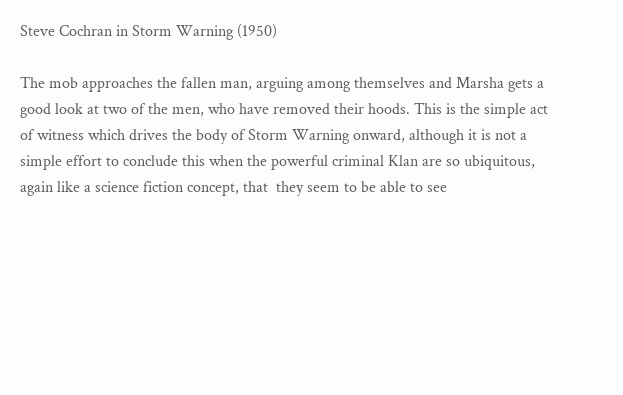Steve Cochran in Storm Warning (1950)

The mob approaches the fallen man, arguing among themselves and Marsha gets a good look at two of the men, who have removed their hoods. This is the simple act of witness which drives the body of Storm Warning onward, although it is not a simple effort to conclude this when the powerful criminal Klan are so ubiquitous, again like a science fiction concept, that  they seem to be able to see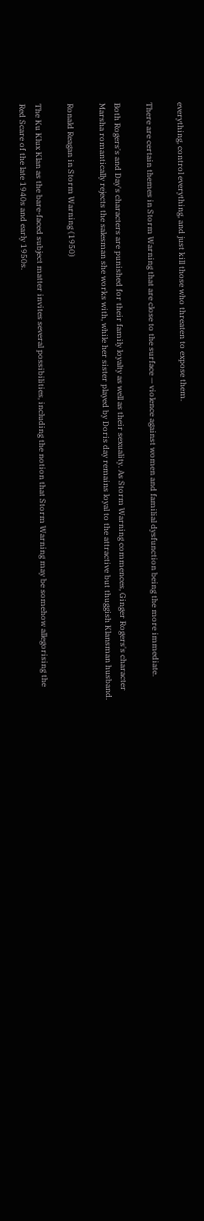everything, control everything, and just kill those who threaten to expose them.

There are certain themes in Storm Warning that are close to the surface — violence against women and familial dysfunction being the more immediate.

Both Rogers's and Day's characters are punished for their family loyalty as well as their sexuality. As Storm Warning commences, Ginger Rogers's character Marsha romantically rejects the salesman she works with, while her sister played by Doris day remains loyal to the attractive but thuggish Klansman husband.

Ronald Reagan in Storm Warning (1950)

The Ku Klux Klan as the bare-faced subject matter invites several possibilities, including the notion that Storm Warning may be somehow allegorising the Red Scare of the late 1940s and early 1950s.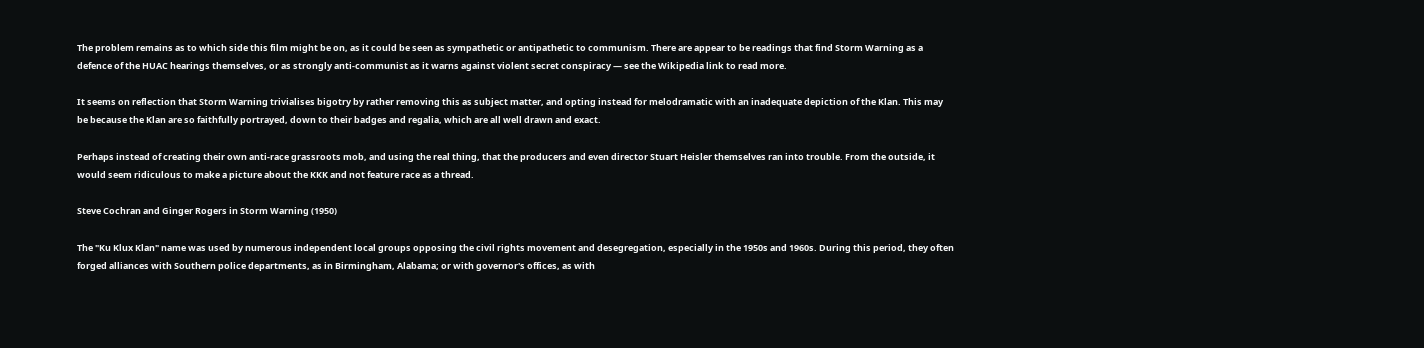The problem remains as to which side this film might be on, as it could be seen as sympathetic or antipathetic to communism. There are appear to be readings that find Storm Warning as a defence of the HUAC hearings themselves, or as strongly anti-communist as it warns against violent secret conspiracy — see the Wikipedia link to read more.

It seems on reflection that Storm Warning trivialises bigotry by rather removing this as subject matter, and opting instead for melodramatic with an inadequate depiction of the Klan. This may be because the Klan are so faithfully portrayed, down to their badges and regalia, which are all well drawn and exact.

Perhaps instead of creating their own anti-race grassroots mob, and using the real thing, that the producers and even director Stuart Heisler themselves ran into trouble. From the outside, it would seem ridiculous to make a picture about the KKK and not feature race as a thread.

Steve Cochran and Ginger Rogers in Storm Warning (1950)

The "Ku Klux Klan" name was used by numerous independent local groups opposing the civil rights movement and desegregation, especially in the 1950s and 1960s. During this period, they often forged alliances with Southern police departments, as in Birmingham, Alabama; or with governor's offices, as with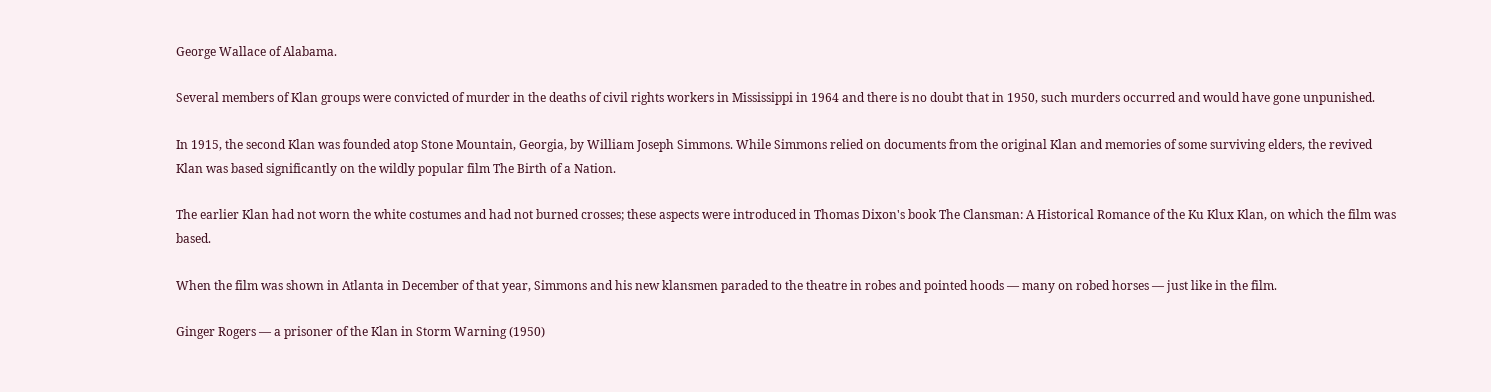George Wallace of Alabama.

Several members of Klan groups were convicted of murder in the deaths of civil rights workers in Mississippi in 1964 and there is no doubt that in 1950, such murders occurred and would have gone unpunished.

In 1915, the second Klan was founded atop Stone Mountain, Georgia, by William Joseph Simmons. While Simmons relied on documents from the original Klan and memories of some surviving elders, the revived Klan was based significantly on the wildly popular film The Birth of a Nation.

The earlier Klan had not worn the white costumes and had not burned crosses; these aspects were introduced in Thomas Dixon's book The Clansman: A Historical Romance of the Ku Klux Klan, on which the film was based.

When the film was shown in Atlanta in December of that year, Simmons and his new klansmen paraded to the theatre in robes and pointed hoods — many on robed horses — just like in the film.

Ginger Rogers — a prisoner of the Klan in Storm Warning (1950)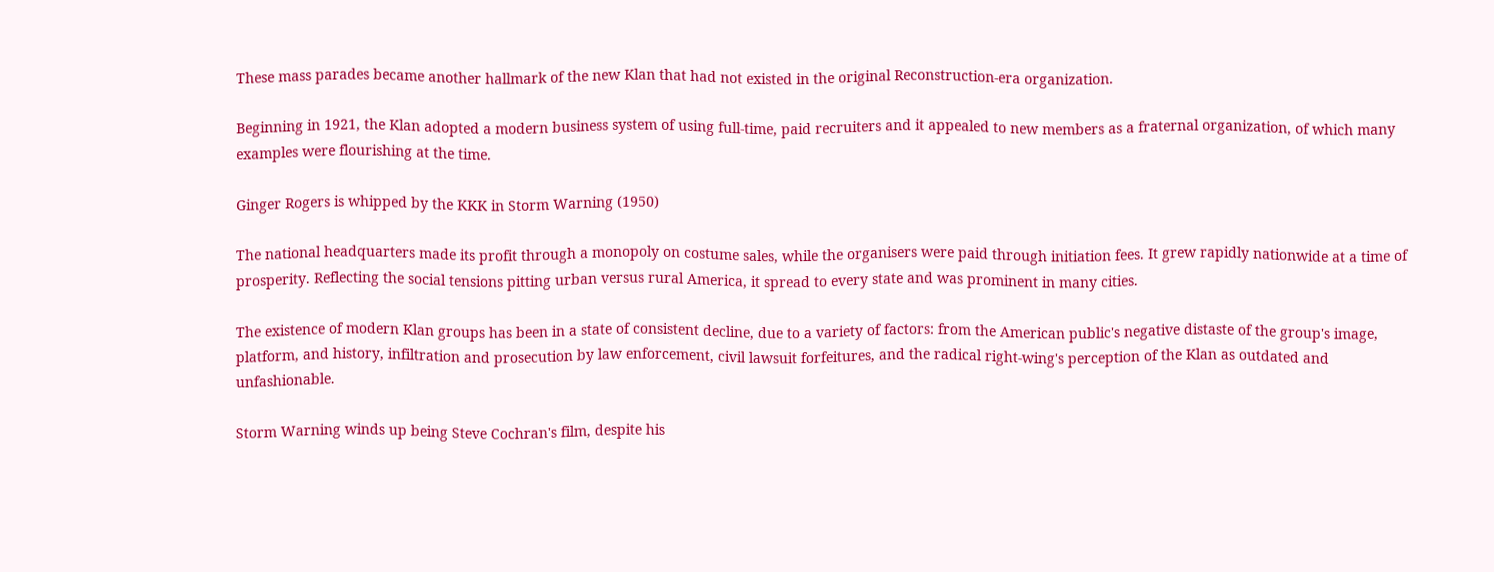These mass parades became another hallmark of the new Klan that had not existed in the original Reconstruction-era organization.

Beginning in 1921, the Klan adopted a modern business system of using full-time, paid recruiters and it appealed to new members as a fraternal organization, of which many examples were flourishing at the time.

Ginger Rogers is whipped by the KKK in Storm Warning (1950)

The national headquarters made its profit through a monopoly on costume sales, while the organisers were paid through initiation fees. It grew rapidly nationwide at a time of prosperity. Reflecting the social tensions pitting urban versus rural America, it spread to every state and was prominent in many cities.

The existence of modern Klan groups has been in a state of consistent decline, due to a variety of factors: from the American public's negative distaste of the group's image, platform, and history, infiltration and prosecution by law enforcement, civil lawsuit forfeitures, and the radical right-wing's perception of the Klan as outdated and unfashionable.

Storm Warning winds up being Steve Cochran's film, despite his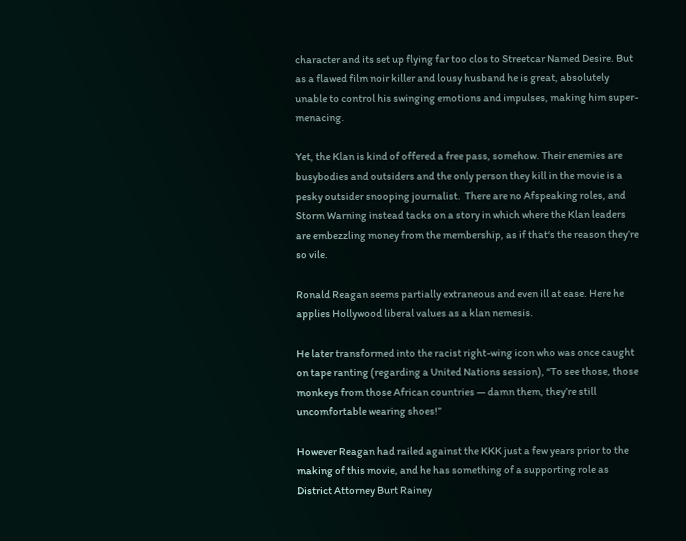character and its set up flying far too clos to Streetcar Named Desire. But as a flawed film noir killer and lousy husband he is great, absolutely unable to control his swinging emotions and impulses, making him super-menacing.

Yet, the Klan is kind of offered a free pass, somehow. Their enemies are busybodies and outsiders and the only person they kill in the movie is a pesky outsider snooping journalist.  There are no Afspeaking roles, and Storm Warning instead tacks on a story in which where the Klan leaders are embezzling money from the membership, as if that‘s the reason they’re so vile.

Ronald Reagan seems partially extraneous and even ill at ease. Here he applies Hollywood liberal values as a klan nemesis.

He later transformed into the racist right-wing icon who was once caught on tape ranting (regarding a United Nations session), “To see those, those monkeys from those African countries — damn them, they’re still uncomfortable wearing shoes!”

However Reagan had railed against the KKK just a few years prior to the making of this movie, and he has something of a supporting role as District Attorney Burt Rainey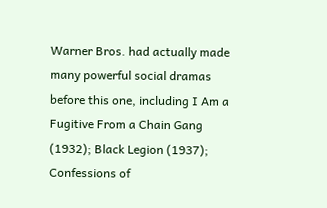Warner Bros. had actually made many powerful social dramas before this one, including I Am a Fugitive From a Chain Gang (1932); Black Legion (1937); Confessions of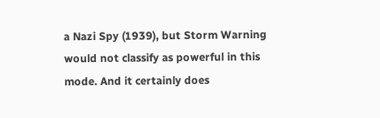a Nazi Spy (1939), but Storm Warning would not classify as powerful in this mode. And it certainly does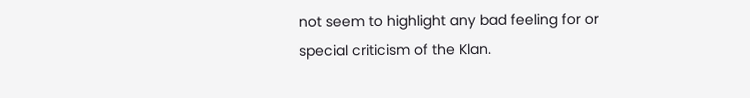not seem to highlight any bad feeling for or special criticism of the Klan.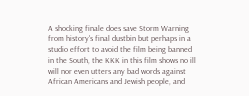A shocking finale does save Storm Warning from history's final dustbin but perhaps in a studio effort to avoid the film being banned in the South, the KKK in this film shows no ill will nor even utters any bad words against African Americans and Jewish people, and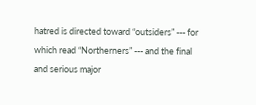hatred is directed toward “outsiders” --- for which read “Northerners” --- and the final and serious major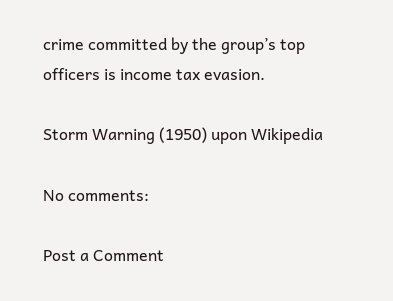crime committed by the group’s top officers is income tax evasion.

Storm Warning (1950) upon Wikipedia

No comments:

Post a Comment